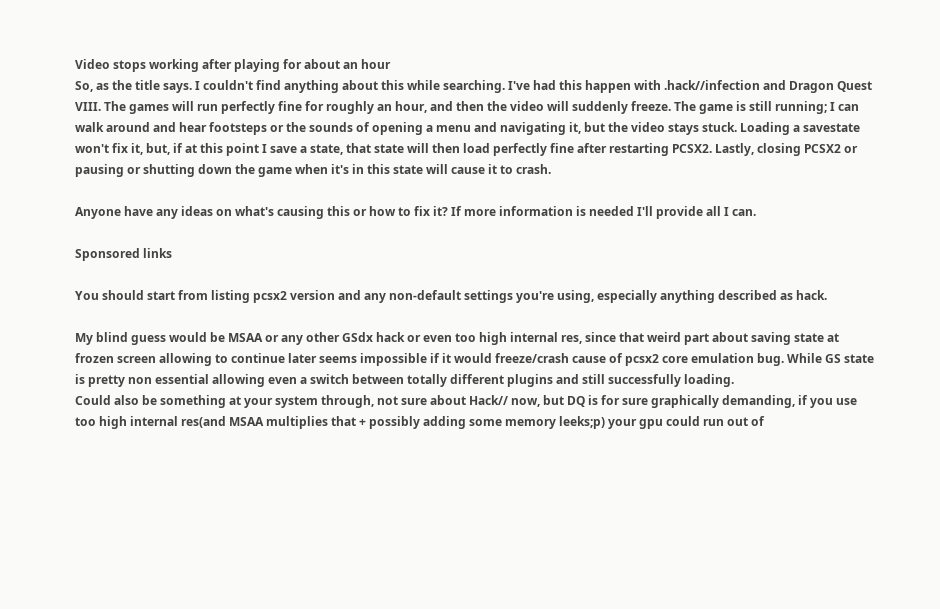Video stops working after playing for about an hour
So, as the title says. I couldn't find anything about this while searching. I've had this happen with .hack//infection and Dragon Quest VIII. The games will run perfectly fine for roughly an hour, and then the video will suddenly freeze. The game is still running; I can walk around and hear footsteps or the sounds of opening a menu and navigating it, but the video stays stuck. Loading a savestate won't fix it, but, if at this point I save a state, that state will then load perfectly fine after restarting PCSX2. Lastly, closing PCSX2 or pausing or shutting down the game when it's in this state will cause it to crash.

Anyone have any ideas on what's causing this or how to fix it? If more information is needed I'll provide all I can.

Sponsored links

You should start from listing pcsx2 version and any non-default settings you're using, especially anything described as hack.

My blind guess would be MSAA or any other GSdx hack or even too high internal res, since that weird part about saving state at frozen screen allowing to continue later seems impossible if it would freeze/crash cause of pcsx2 core emulation bug. While GS state is pretty non essential allowing even a switch between totally different plugins and still successfully loading.
Could also be something at your system through, not sure about Hack// now, but DQ is for sure graphically demanding, if you use too high internal res(and MSAA multiplies that + possibly adding some memory leeks;p) your gpu could run out of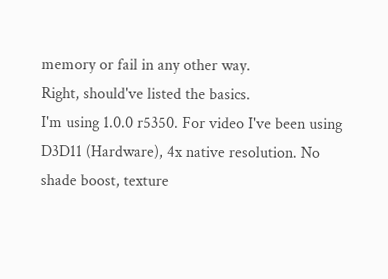memory or fail in any other way.
Right, should've listed the basics.
I'm using 1.0.0 r5350. For video I've been using D3D11 (Hardware), 4x native resolution. No shade boost, texture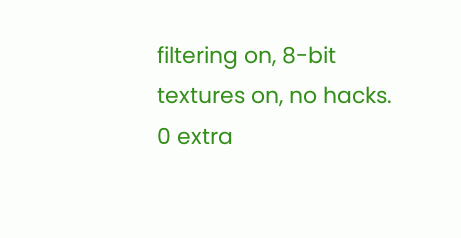filtering on, 8-bit textures on, no hacks. 0 extra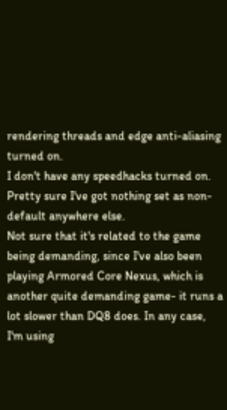rendering threads and edge anti-aliasing turned on.
I don't have any speedhacks turned on. Pretty sure I've got nothing set as non-default anywhere else.
Not sure that it's related to the game being demanding, since I've also been playing Armored Core Nexus, which is another quite demanding game- it runs a lot slower than DQ8 does. In any case, I'm using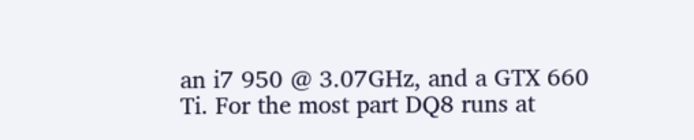an i7 950 @ 3.07GHz, and a GTX 660 Ti. For the most part DQ8 runs at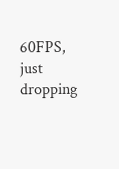60FPS, just dropping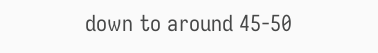down to around 45-50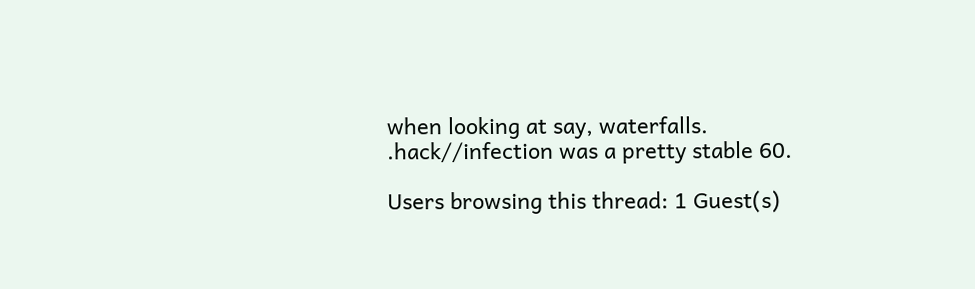when looking at say, waterfalls. .hack//infection was a pretty stable 60.

Users browsing this thread: 1 Guest(s)